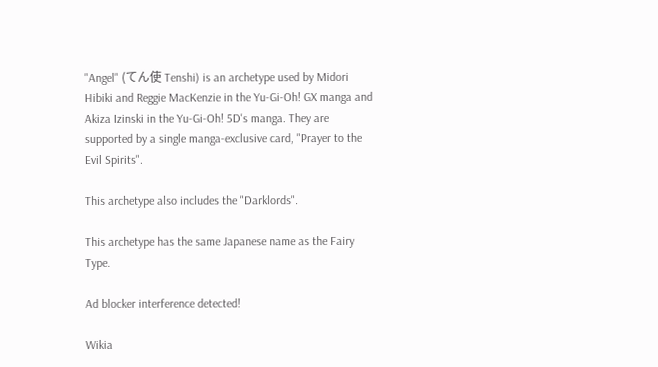"Angel" (てん使 Tenshi) is an archetype used by Midori Hibiki and Reggie MacKenzie in the Yu-Gi-Oh! GX manga and Akiza Izinski in the Yu-Gi-Oh! 5D's manga. They are supported by a single manga-exclusive card, "Prayer to the Evil Spirits".

This archetype also includes the "Darklords".

This archetype has the same Japanese name as the Fairy Type.

Ad blocker interference detected!

Wikia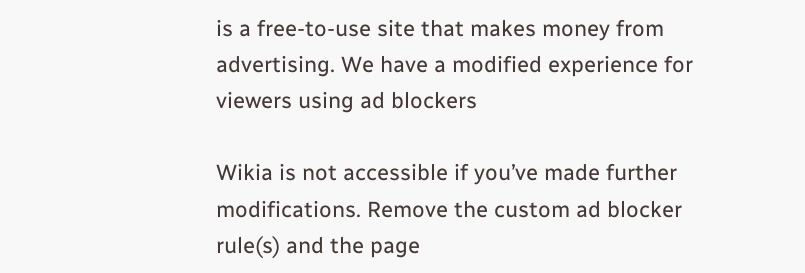is a free-to-use site that makes money from advertising. We have a modified experience for viewers using ad blockers

Wikia is not accessible if you’ve made further modifications. Remove the custom ad blocker rule(s) and the page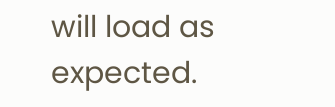will load as expected.